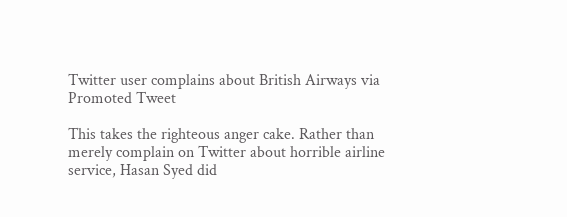Twitter user complains about British Airways via Promoted Tweet

This takes the righteous anger cake. Rather than merely complain on Twitter about horrible airline service, Hasan Syed did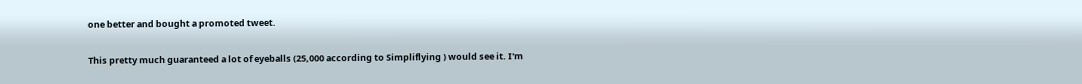one better and bought a promoted tweet.

This pretty much guaranteed a lot of eyeballs (25,000 according to Simpliflying ) would see it. I'm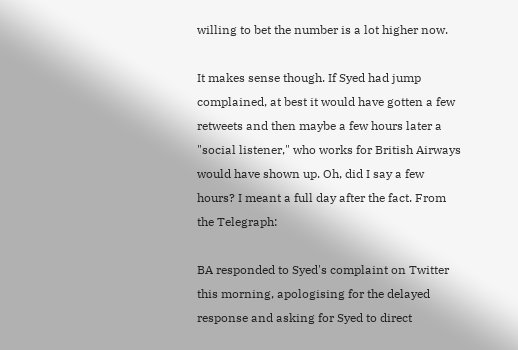willing to bet the number is a lot higher now.

It makes sense though. If Syed had jump complained, at best it would have gotten a few retweets and then maybe a few hours later a "social listener," who works for British Airways would have shown up. Oh, did I say a few hours? I meant a full day after the fact. From the Telegraph:

BA responded to Syed's complaint on Twitter this morning, apologising for the delayed response and asking for Syed to direct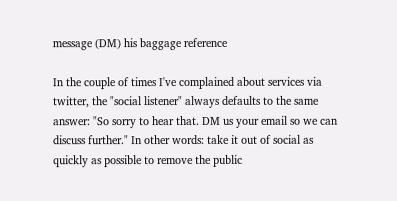message (DM) his baggage reference

In the couple of times I've complained about services via twitter, the "social listener" always defaults to the same answer: "So sorry to hear that. DM us your email so we can discuss further." In other words: take it out of social as quickly as possible to remove the public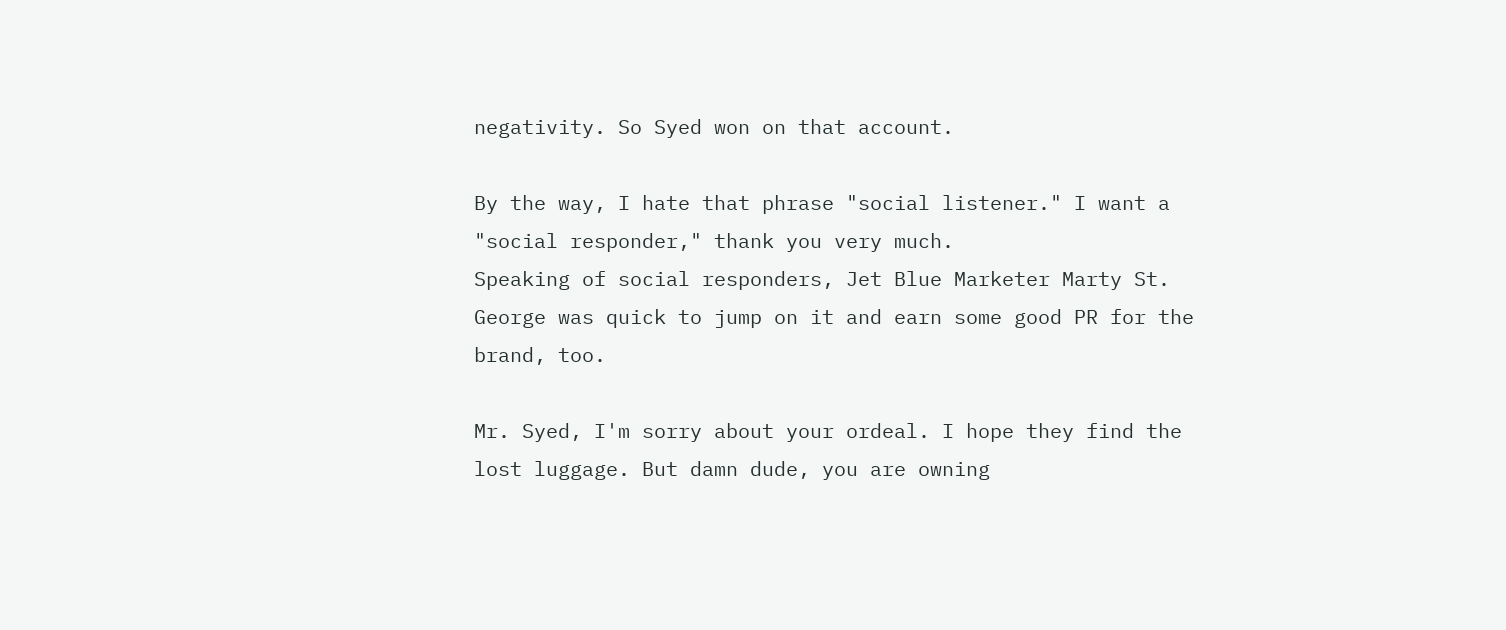negativity. So Syed won on that account.

By the way, I hate that phrase "social listener." I want a "social responder," thank you very much.
Speaking of social responders, Jet Blue Marketer Marty St. George was quick to jump on it and earn some good PR for the brand, too.

Mr. Syed, I'm sorry about your ordeal. I hope they find the lost luggage. But damn dude, you are owning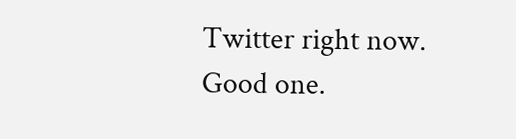Twitter right now. Good one.